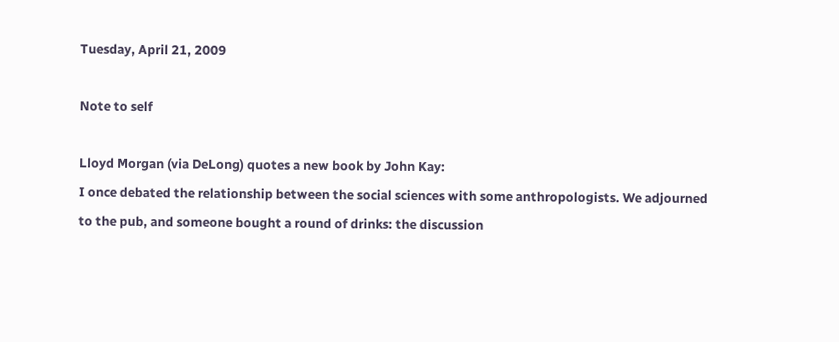Tuesday, April 21, 2009

Note to self

Lloyd Morgan (via DeLong) quotes a new book by John Kay:
I once debated the relationship between the social sciences with some anthropologists. We adjourned to the pub, and someone bought a round of drinks: the discussion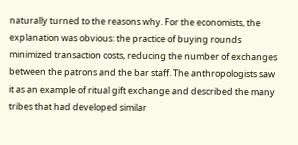naturally turned to the reasons why. For the economists, the explanation was obvious: the practice of buying rounds minimized transaction costs, reducing the number of exchanges between the patrons and the bar staff. The anthropologists saw it as an example of ritual gift exchange and described the many tribes that had developed similar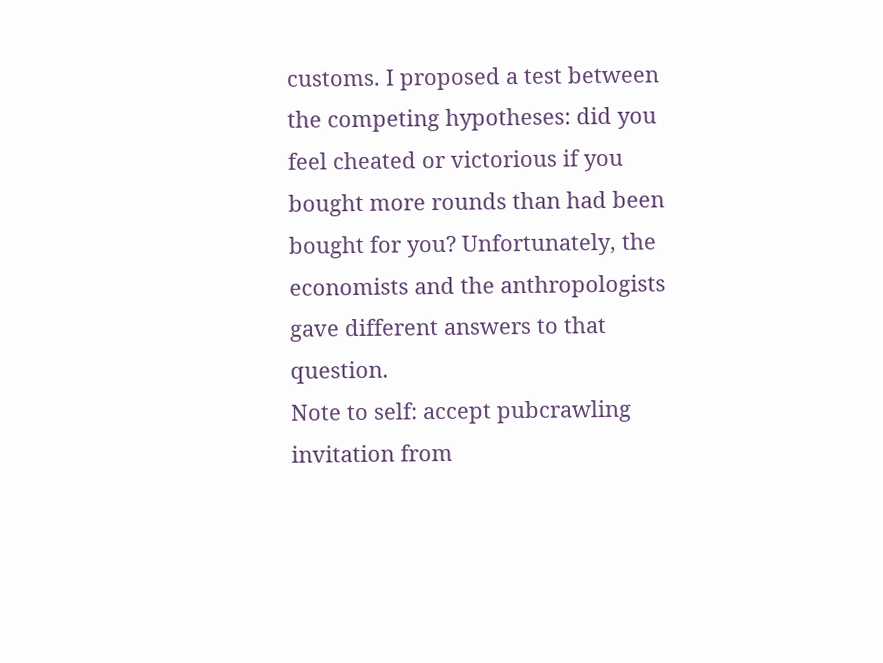customs. I proposed a test between the competing hypotheses: did you feel cheated or victorious if you bought more rounds than had been bought for you? Unfortunately, the economists and the anthropologists gave different answers to that question.
Note to self: accept pubcrawling invitation from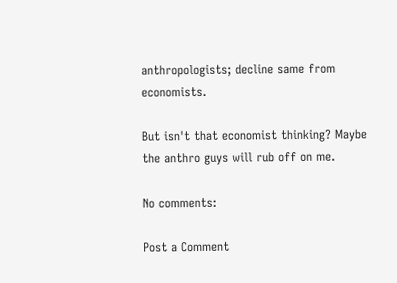anthropologists; decline same from economists.

But isn't that economist thinking? Maybe the anthro guys will rub off on me.

No comments:

Post a Comment